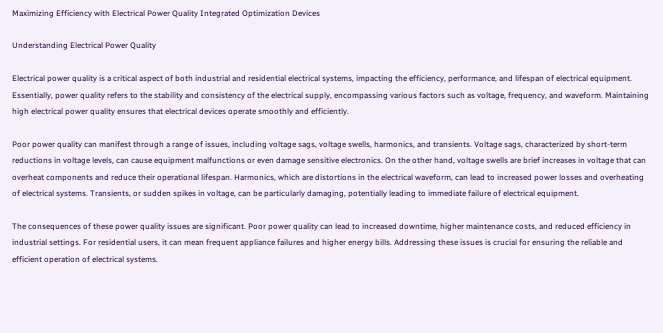Maximizing Efficiency with Electrical Power Quality Integrated Optimization Devices

Understanding Electrical Power Quality

Electrical power quality is a critical aspect of both industrial and residential electrical systems, impacting the efficiency, performance, and lifespan of electrical equipment. Essentially, power quality refers to the stability and consistency of the electrical supply, encompassing various factors such as voltage, frequency, and waveform. Maintaining high electrical power quality ensures that electrical devices operate smoothly and efficiently.

Poor power quality can manifest through a range of issues, including voltage sags, voltage swells, harmonics, and transients. Voltage sags, characterized by short-term reductions in voltage levels, can cause equipment malfunctions or even damage sensitive electronics. On the other hand, voltage swells are brief increases in voltage that can overheat components and reduce their operational lifespan. Harmonics, which are distortions in the electrical waveform, can lead to increased power losses and overheating of electrical systems. Transients, or sudden spikes in voltage, can be particularly damaging, potentially leading to immediate failure of electrical equipment.

The consequences of these power quality issues are significant. Poor power quality can lead to increased downtime, higher maintenance costs, and reduced efficiency in industrial settings. For residential users, it can mean frequent appliance failures and higher energy bills. Addressing these issues is crucial for ensuring the reliable and efficient operation of electrical systems.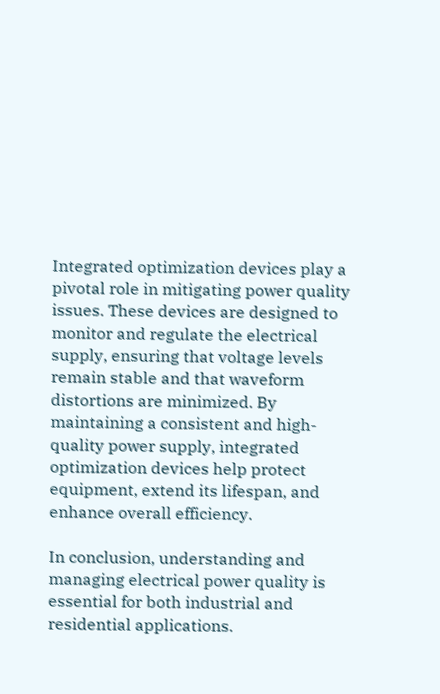Integrated optimization devices play a pivotal role in mitigating power quality issues. These devices are designed to monitor and regulate the electrical supply, ensuring that voltage levels remain stable and that waveform distortions are minimized. By maintaining a consistent and high-quality power supply, integrated optimization devices help protect equipment, extend its lifespan, and enhance overall efficiency.

In conclusion, understanding and managing electrical power quality is essential for both industrial and residential applications.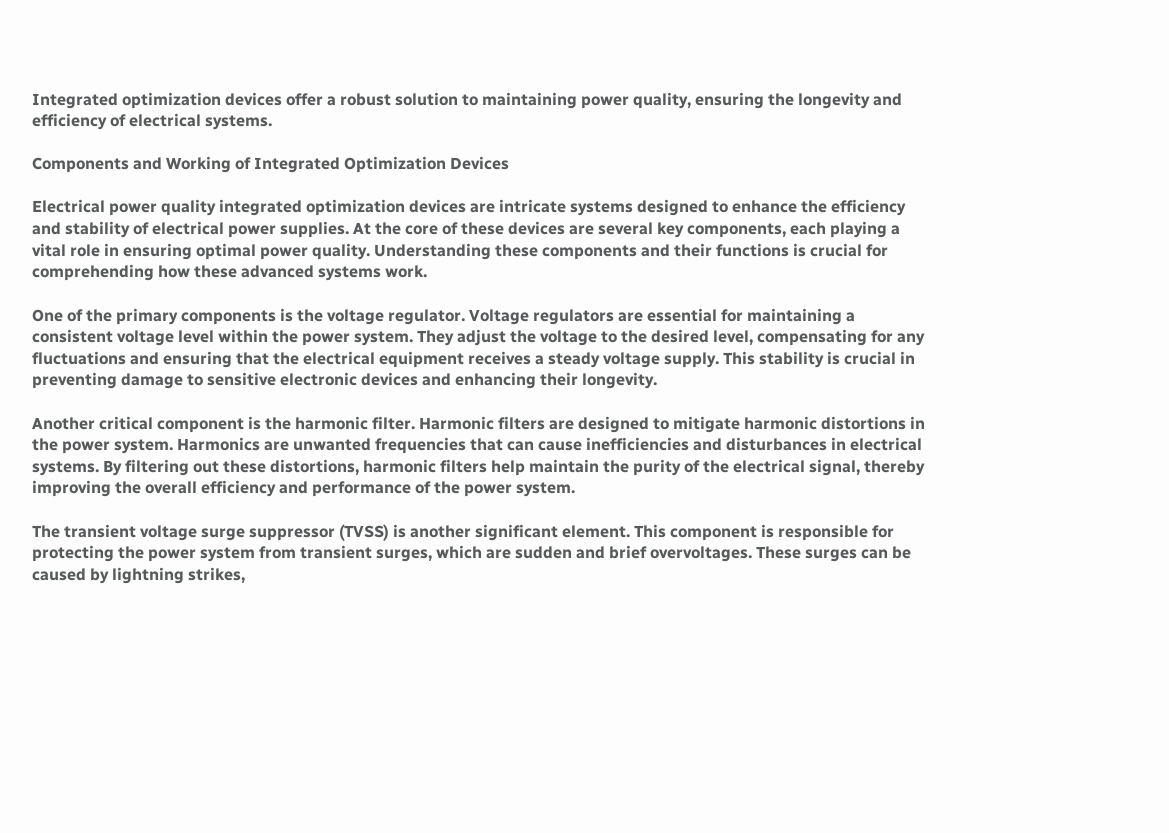Integrated optimization devices offer a robust solution to maintaining power quality, ensuring the longevity and efficiency of electrical systems.

Components and Working of Integrated Optimization Devices

Electrical power quality integrated optimization devices are intricate systems designed to enhance the efficiency and stability of electrical power supplies. At the core of these devices are several key components, each playing a vital role in ensuring optimal power quality. Understanding these components and their functions is crucial for comprehending how these advanced systems work.

One of the primary components is the voltage regulator. Voltage regulators are essential for maintaining a consistent voltage level within the power system. They adjust the voltage to the desired level, compensating for any fluctuations and ensuring that the electrical equipment receives a steady voltage supply. This stability is crucial in preventing damage to sensitive electronic devices and enhancing their longevity.

Another critical component is the harmonic filter. Harmonic filters are designed to mitigate harmonic distortions in the power system. Harmonics are unwanted frequencies that can cause inefficiencies and disturbances in electrical systems. By filtering out these distortions, harmonic filters help maintain the purity of the electrical signal, thereby improving the overall efficiency and performance of the power system.

The transient voltage surge suppressor (TVSS) is another significant element. This component is responsible for protecting the power system from transient surges, which are sudden and brief overvoltages. These surges can be caused by lightning strikes,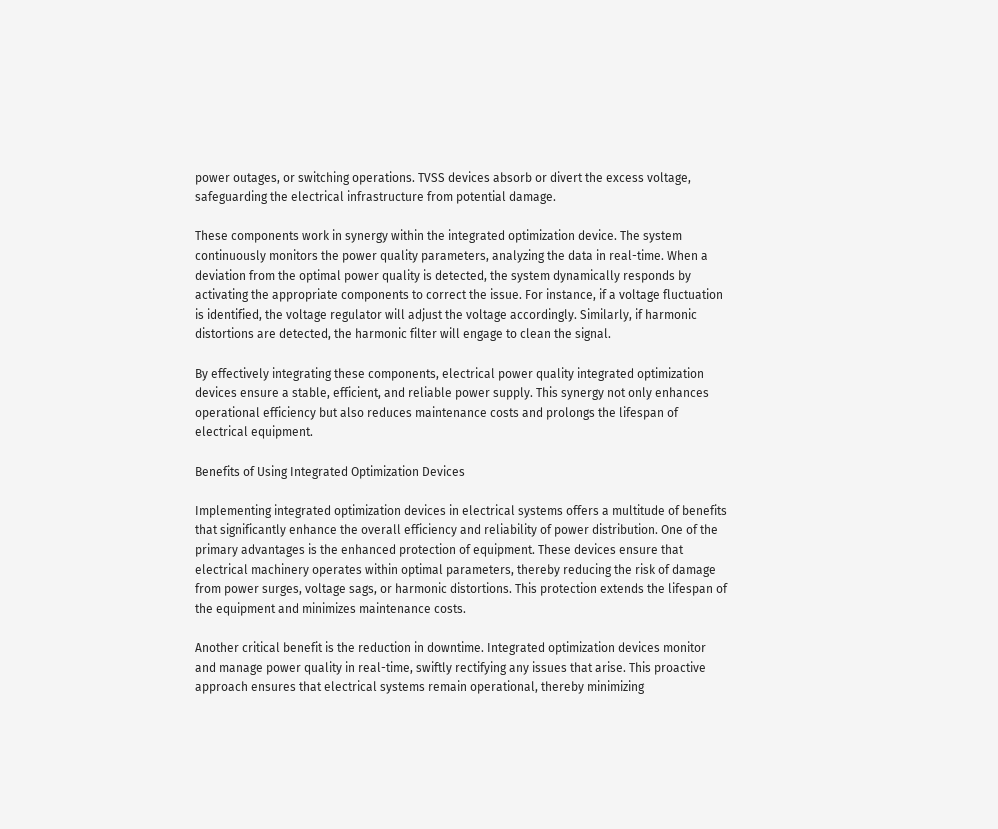power outages, or switching operations. TVSS devices absorb or divert the excess voltage, safeguarding the electrical infrastructure from potential damage.

These components work in synergy within the integrated optimization device. The system continuously monitors the power quality parameters, analyzing the data in real-time. When a deviation from the optimal power quality is detected, the system dynamically responds by activating the appropriate components to correct the issue. For instance, if a voltage fluctuation is identified, the voltage regulator will adjust the voltage accordingly. Similarly, if harmonic distortions are detected, the harmonic filter will engage to clean the signal.

By effectively integrating these components, electrical power quality integrated optimization devices ensure a stable, efficient, and reliable power supply. This synergy not only enhances operational efficiency but also reduces maintenance costs and prolongs the lifespan of electrical equipment.

Benefits of Using Integrated Optimization Devices

Implementing integrated optimization devices in electrical systems offers a multitude of benefits that significantly enhance the overall efficiency and reliability of power distribution. One of the primary advantages is the enhanced protection of equipment. These devices ensure that electrical machinery operates within optimal parameters, thereby reducing the risk of damage from power surges, voltage sags, or harmonic distortions. This protection extends the lifespan of the equipment and minimizes maintenance costs.

Another critical benefit is the reduction in downtime. Integrated optimization devices monitor and manage power quality in real-time, swiftly rectifying any issues that arise. This proactive approach ensures that electrical systems remain operational, thereby minimizing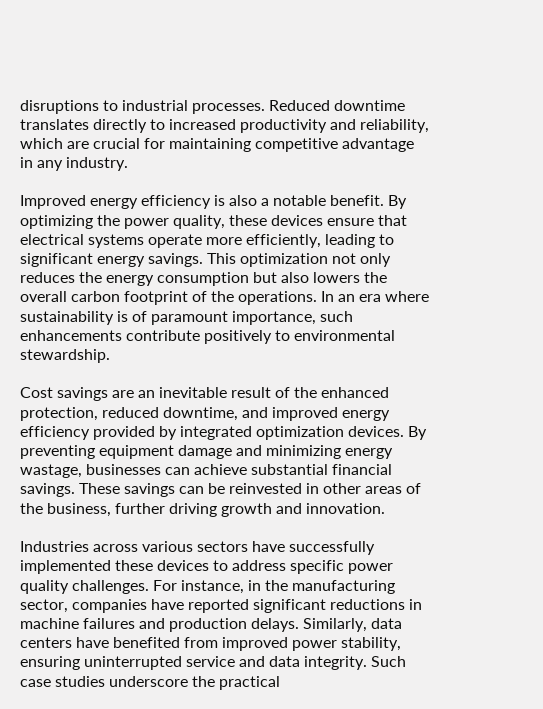disruptions to industrial processes. Reduced downtime translates directly to increased productivity and reliability, which are crucial for maintaining competitive advantage in any industry.

Improved energy efficiency is also a notable benefit. By optimizing the power quality, these devices ensure that electrical systems operate more efficiently, leading to significant energy savings. This optimization not only reduces the energy consumption but also lowers the overall carbon footprint of the operations. In an era where sustainability is of paramount importance, such enhancements contribute positively to environmental stewardship.

Cost savings are an inevitable result of the enhanced protection, reduced downtime, and improved energy efficiency provided by integrated optimization devices. By preventing equipment damage and minimizing energy wastage, businesses can achieve substantial financial savings. These savings can be reinvested in other areas of the business, further driving growth and innovation.

Industries across various sectors have successfully implemented these devices to address specific power quality challenges. For instance, in the manufacturing sector, companies have reported significant reductions in machine failures and production delays. Similarly, data centers have benefited from improved power stability, ensuring uninterrupted service and data integrity. Such case studies underscore the practical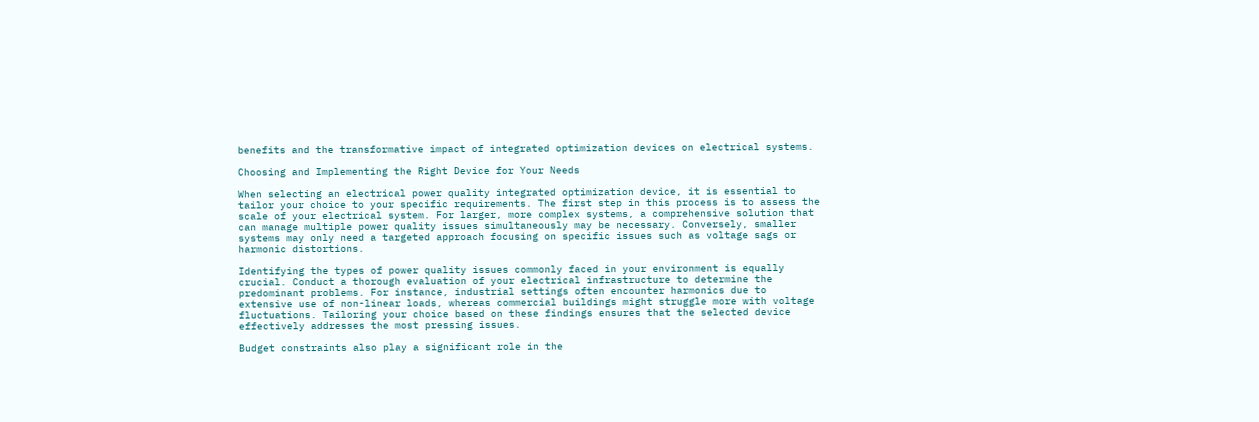benefits and the transformative impact of integrated optimization devices on electrical systems.

Choosing and Implementing the Right Device for Your Needs

When selecting an electrical power quality integrated optimization device, it is essential to tailor your choice to your specific requirements. The first step in this process is to assess the scale of your electrical system. For larger, more complex systems, a comprehensive solution that can manage multiple power quality issues simultaneously may be necessary. Conversely, smaller systems may only need a targeted approach focusing on specific issues such as voltage sags or harmonic distortions.

Identifying the types of power quality issues commonly faced in your environment is equally crucial. Conduct a thorough evaluation of your electrical infrastructure to determine the predominant problems. For instance, industrial settings often encounter harmonics due to extensive use of non-linear loads, whereas commercial buildings might struggle more with voltage fluctuations. Tailoring your choice based on these findings ensures that the selected device effectively addresses the most pressing issues.

Budget constraints also play a significant role in the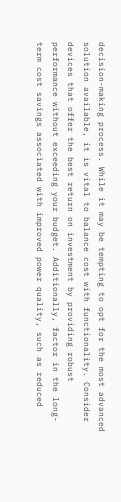decision-making process. While it may be tempting to opt for the most advanced solution available, it is vital to balance cost with functionality. Consider devices that offer the best return on investment by providing robust performance without exceeding your budget. Additionally, factor in the long-term cost savings associated with improved power quality, such as reduced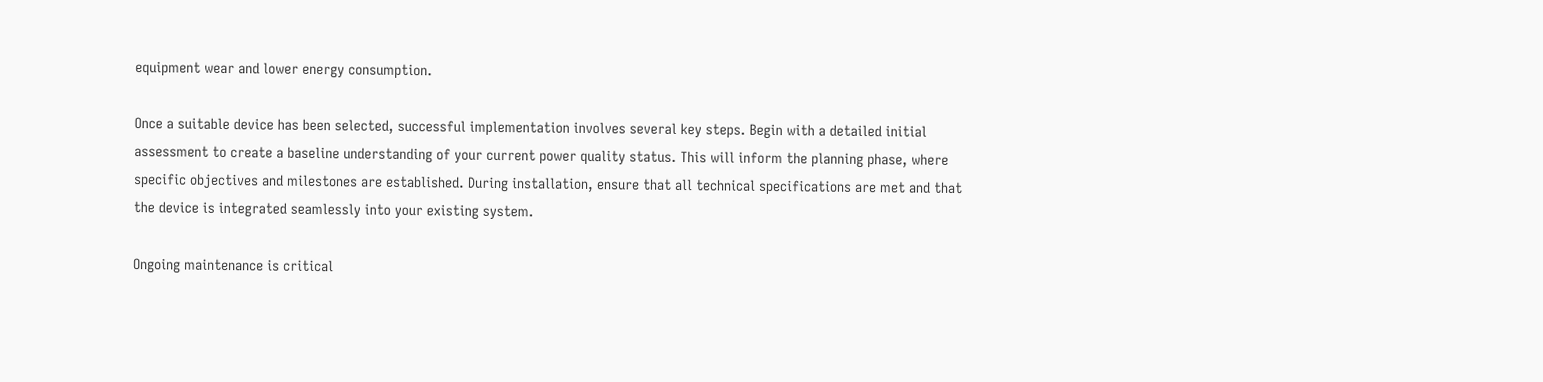equipment wear and lower energy consumption.

Once a suitable device has been selected, successful implementation involves several key steps. Begin with a detailed initial assessment to create a baseline understanding of your current power quality status. This will inform the planning phase, where specific objectives and milestones are established. During installation, ensure that all technical specifications are met and that the device is integrated seamlessly into your existing system.

Ongoing maintenance is critical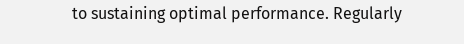to sustaining optimal performance. Regularly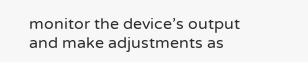monitor the device’s output and make adjustments as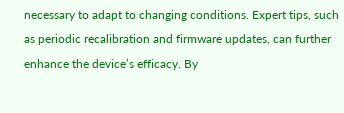necessary to adapt to changing conditions. Expert tips, such as periodic recalibration and firmware updates, can further enhance the device’s efficacy. By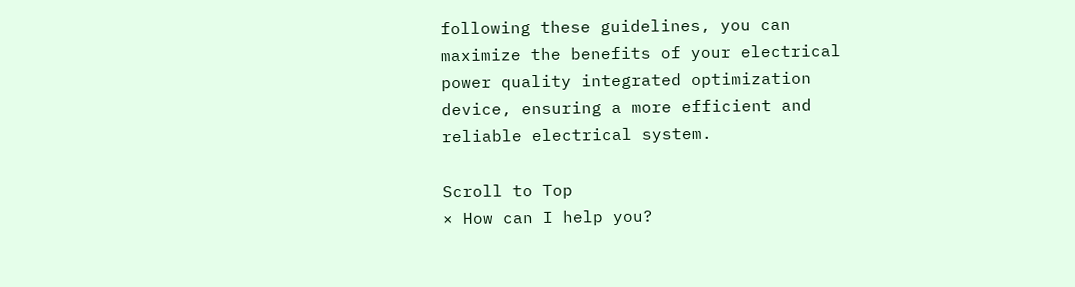following these guidelines, you can maximize the benefits of your electrical power quality integrated optimization device, ensuring a more efficient and reliable electrical system.

Scroll to Top
× How can I help you?